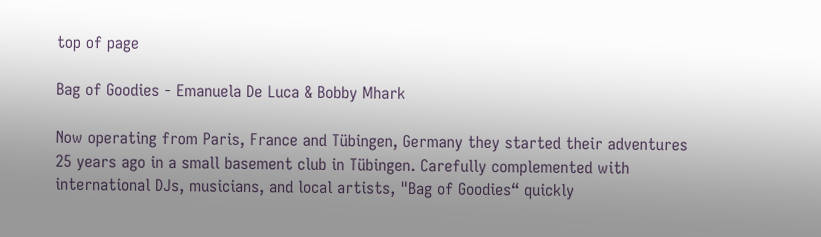top of page

Bag of Goodies - Emanuela De Luca & Bobby Mhark

Now operating from Paris, France and Tübingen, Germany they started their adventures 25 years ago in a small basement club in Tübingen. Carefully complemented with international DJs, musicians, and local artists, "Bag of Goodies“ quickly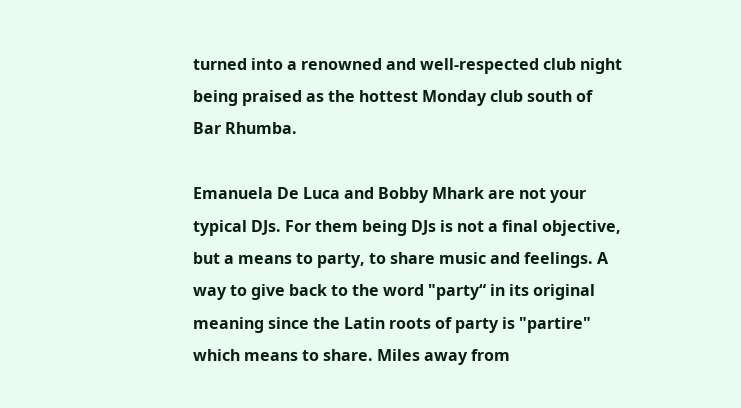turned into a renowned and well-respected club night being praised as the hottest Monday club south of Bar Rhumba.

Emanuela De Luca and Bobby Mhark are not your typical DJs. For them being DJs is not a final objective, but a means to party, to share music and feelings. A way to give back to the word "party“ in its original meaning since the Latin roots of party is "partire" which means to share. Miles away from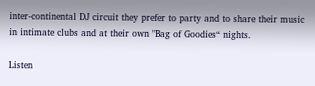inter-continental DJ circuit they prefer to party and to share their music in intimate clubs and at their own "Bag of Goodies“ nights.

Listen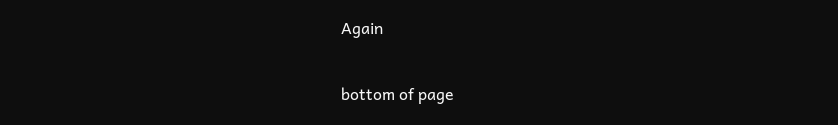Again

bottom of page